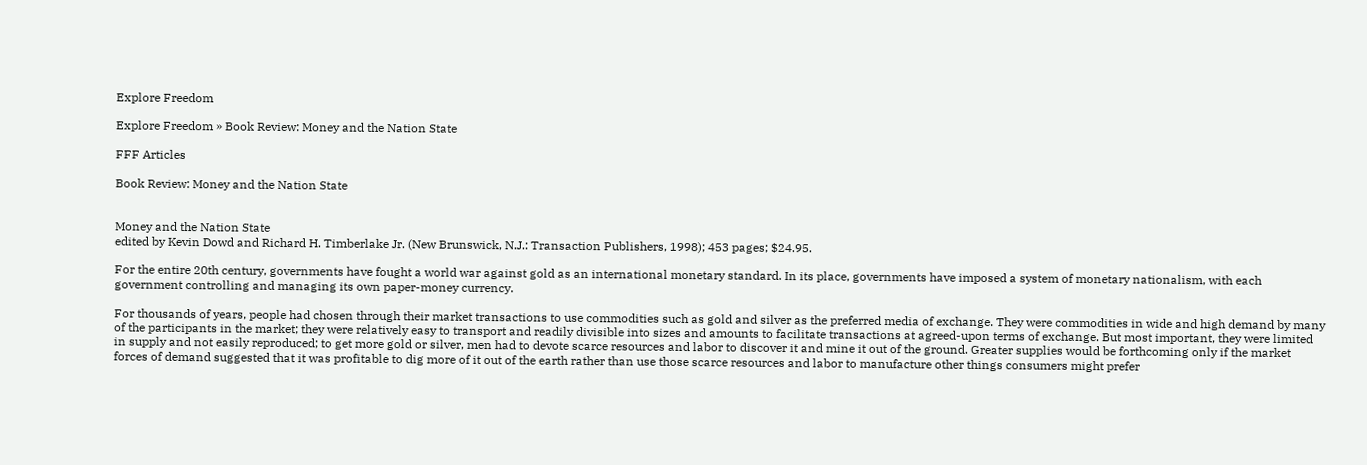Explore Freedom

Explore Freedom » Book Review: Money and the Nation State

FFF Articles

Book Review: Money and the Nation State


Money and the Nation State
edited by Kevin Dowd and Richard H. Timberlake Jr. (New Brunswick, N.J.: Transaction Publishers, 1998); 453 pages; $24.95.

For the entire 20th century, governments have fought a world war against gold as an international monetary standard. In its place, governments have imposed a system of monetary nationalism, with each government controlling and managing its own paper-money currency.

For thousands of years, people had chosen through their market transactions to use commodities such as gold and silver as the preferred media of exchange. They were commodities in wide and high demand by many of the participants in the market; they were relatively easy to transport and readily divisible into sizes and amounts to facilitate transactions at agreed-upon terms of exchange. But most important, they were limited in supply and not easily reproduced; to get more gold or silver, men had to devote scarce resources and labor to discover it and mine it out of the ground. Greater supplies would be forthcoming only if the market forces of demand suggested that it was profitable to dig more of it out of the earth rather than use those scarce resources and labor to manufacture other things consumers might prefer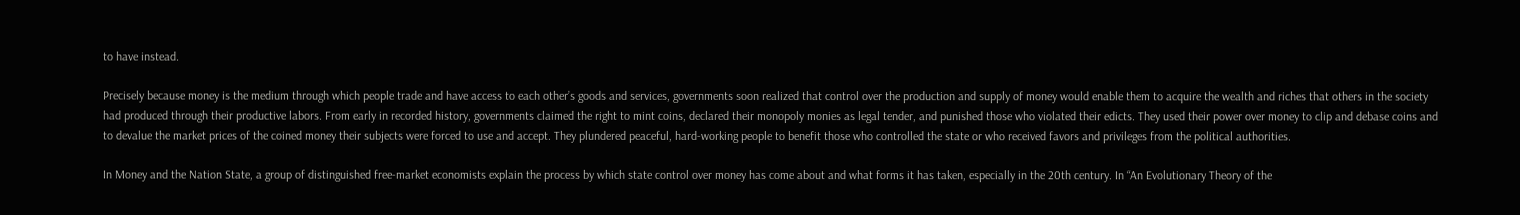to have instead.

Precisely because money is the medium through which people trade and have access to each other’s goods and services, governments soon realized that control over the production and supply of money would enable them to acquire the wealth and riches that others in the society had produced through their productive labors. From early in recorded history, governments claimed the right to mint coins, declared their monopoly monies as legal tender, and punished those who violated their edicts. They used their power over money to clip and debase coins and to devalue the market prices of the coined money their subjects were forced to use and accept. They plundered peaceful, hard-working people to benefit those who controlled the state or who received favors and privileges from the political authorities.

In Money and the Nation State, a group of distinguished free-market economists explain the process by which state control over money has come about and what forms it has taken, especially in the 20th century. In “An Evolutionary Theory of the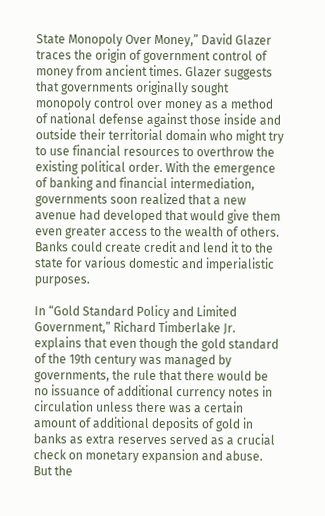State Monopoly Over Money,” David Glazer traces the origin of government control of money from ancient times. Glazer suggests that governments originally sought monopoly control over money as a method of national defense against those inside and outside their territorial domain who might try to use financial resources to overthrow the existing political order. With the emergence of banking and financial intermediation, governments soon realized that a new avenue had developed that would give them even greater access to the wealth of others. Banks could create credit and lend it to the state for various domestic and imperialistic purposes.

In “Gold Standard Policy and Limited Government,” Richard Timberlake Jr. explains that even though the gold standard of the 19th century was managed by governments, the rule that there would be no issuance of additional currency notes in circulation unless there was a certain amount of additional deposits of gold in banks as extra reserves served as a crucial check on monetary expansion and abuse. But the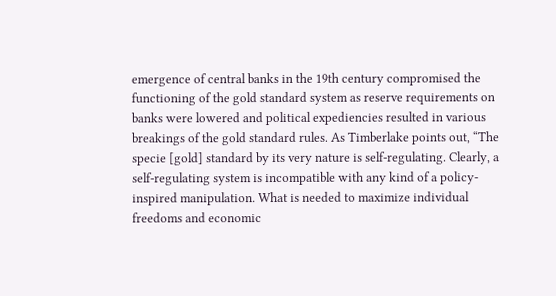emergence of central banks in the 19th century compromised the functioning of the gold standard system as reserve requirements on banks were lowered and political expediencies resulted in various breakings of the gold standard rules. As Timberlake points out, “The specie [gold] standard by its very nature is self-regulating. Clearly, a self-regulating system is incompatible with any kind of a policy-inspired manipulation. What is needed to maximize individual freedoms and economic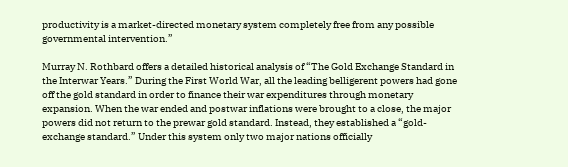productivity is a market-directed monetary system completely free from any possible governmental intervention.”

Murray N. Rothbard offers a detailed historical analysis of “The Gold Exchange Standard in the Interwar Years.” During the First World War, all the leading belligerent powers had gone off the gold standard in order to finance their war expenditures through monetary expansion. When the war ended and postwar inflations were brought to a close, the major powers did not return to the prewar gold standard. Instead, they established a “gold-exchange standard.” Under this system only two major nations officially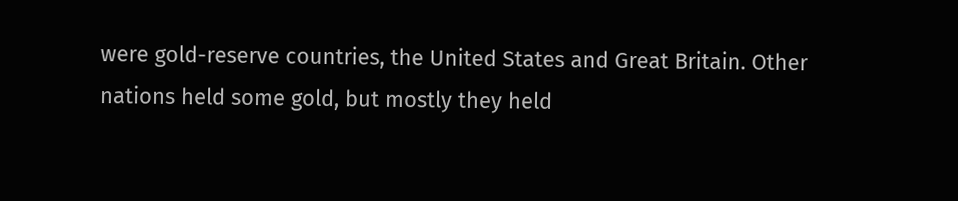were gold-reserve countries, the United States and Great Britain. Other nations held some gold, but mostly they held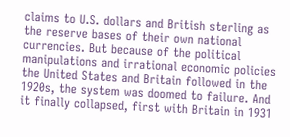claims to U.S. dollars and British sterling as the reserve bases of their own national currencies. But because of the political manipulations and irrational economic policies the United States and Britain followed in the 1920s, the system was doomed to failure. And it finally collapsed, first with Britain in 1931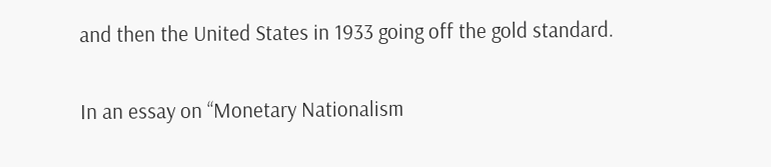and then the United States in 1933 going off the gold standard.

In an essay on “Monetary Nationalism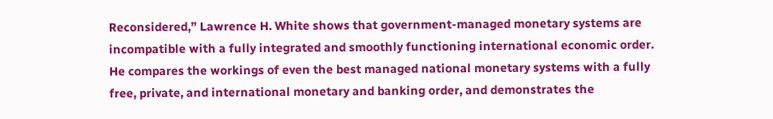Reconsidered,” Lawrence H. White shows that government-managed monetary systems are incompatible with a fully integrated and smoothly functioning international economic order. He compares the workings of even the best managed national monetary systems with a fully free, private, and international monetary and banking order, and demonstrates the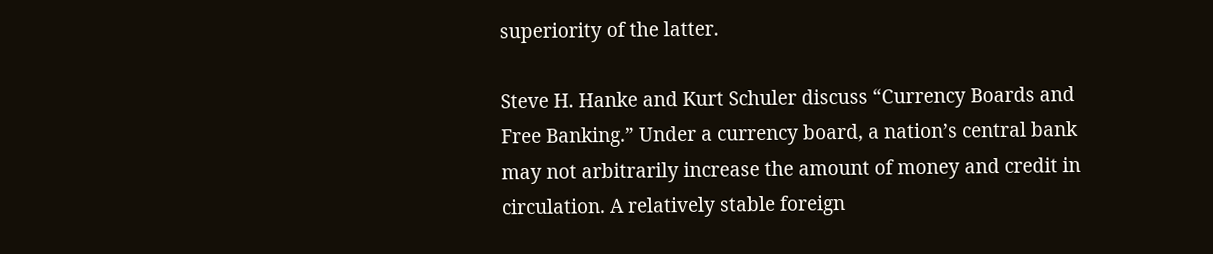superiority of the latter.

Steve H. Hanke and Kurt Schuler discuss “Currency Boards and Free Banking.” Under a currency board, a nation’s central bank may not arbitrarily increase the amount of money and credit in circulation. A relatively stable foreign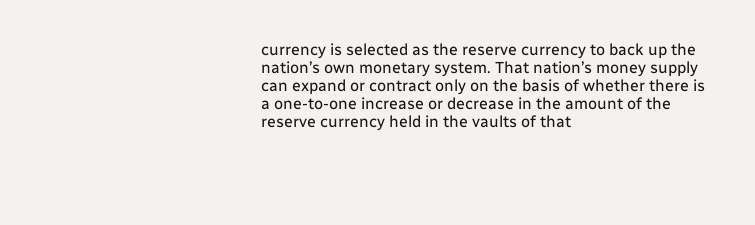currency is selected as the reserve currency to back up the nation’s own monetary system. That nation’s money supply can expand or contract only on the basis of whether there is a one-to-one increase or decrease in the amount of the reserve currency held in the vaults of that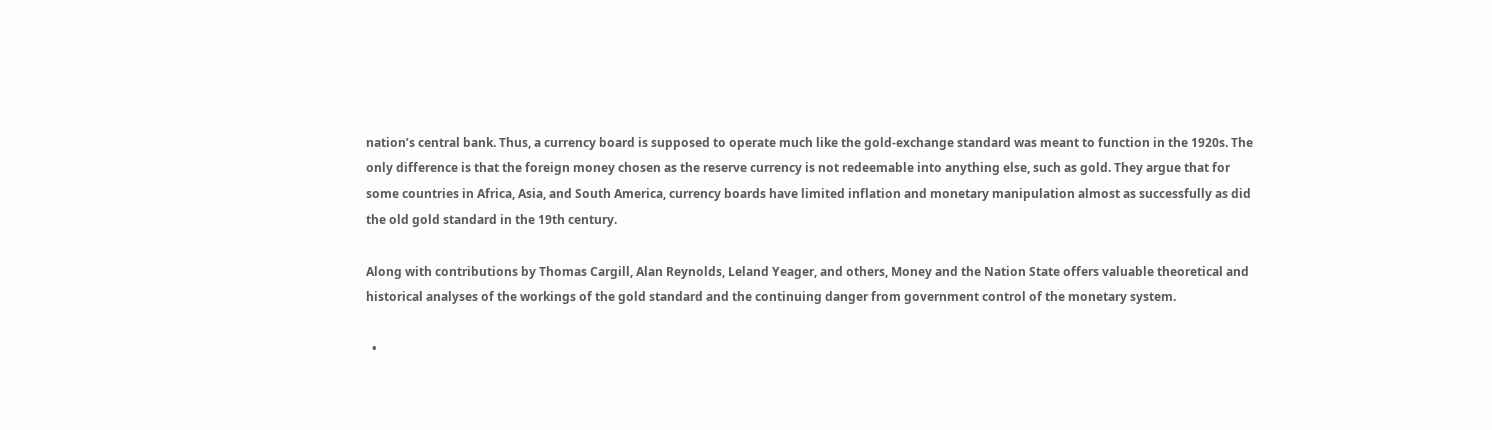nation’s central bank. Thus, a currency board is supposed to operate much like the gold-exchange standard was meant to function in the 1920s. The only difference is that the foreign money chosen as the reserve currency is not redeemable into anything else, such as gold. They argue that for some countries in Africa, Asia, and South America, currency boards have limited inflation and monetary manipulation almost as successfully as did the old gold standard in the 19th century.

Along with contributions by Thomas Cargill, Alan Reynolds, Leland Yeager, and others, Money and the Nation State offers valuable theoretical and historical analyses of the workings of the gold standard and the continuing danger from government control of the monetary system.

  •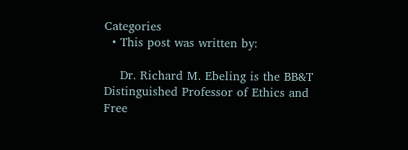Categories
  • This post was written by:

    Dr. Richard M. Ebeling is the BB&T Distinguished Professor of Ethics and Free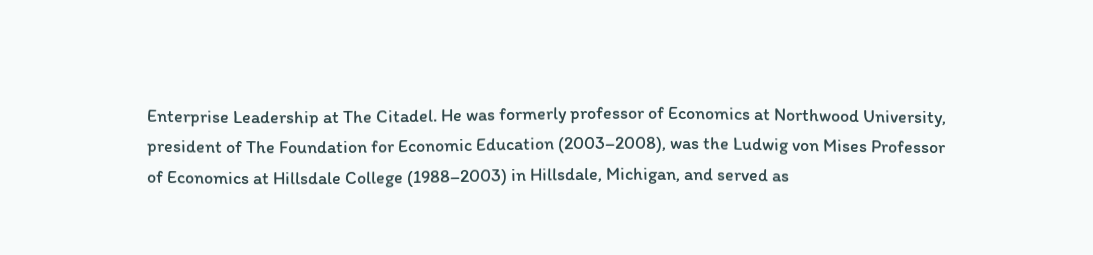Enterprise Leadership at The Citadel. He was formerly professor of Economics at Northwood University, president of The Foundation for Economic Education (2003–2008), was the Ludwig von Mises Professor of Economics at Hillsdale College (1988–2003) in Hillsdale, Michigan, and served as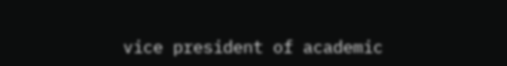vice president of academic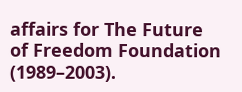affairs for The Future of Freedom Foundation (1989–2003).